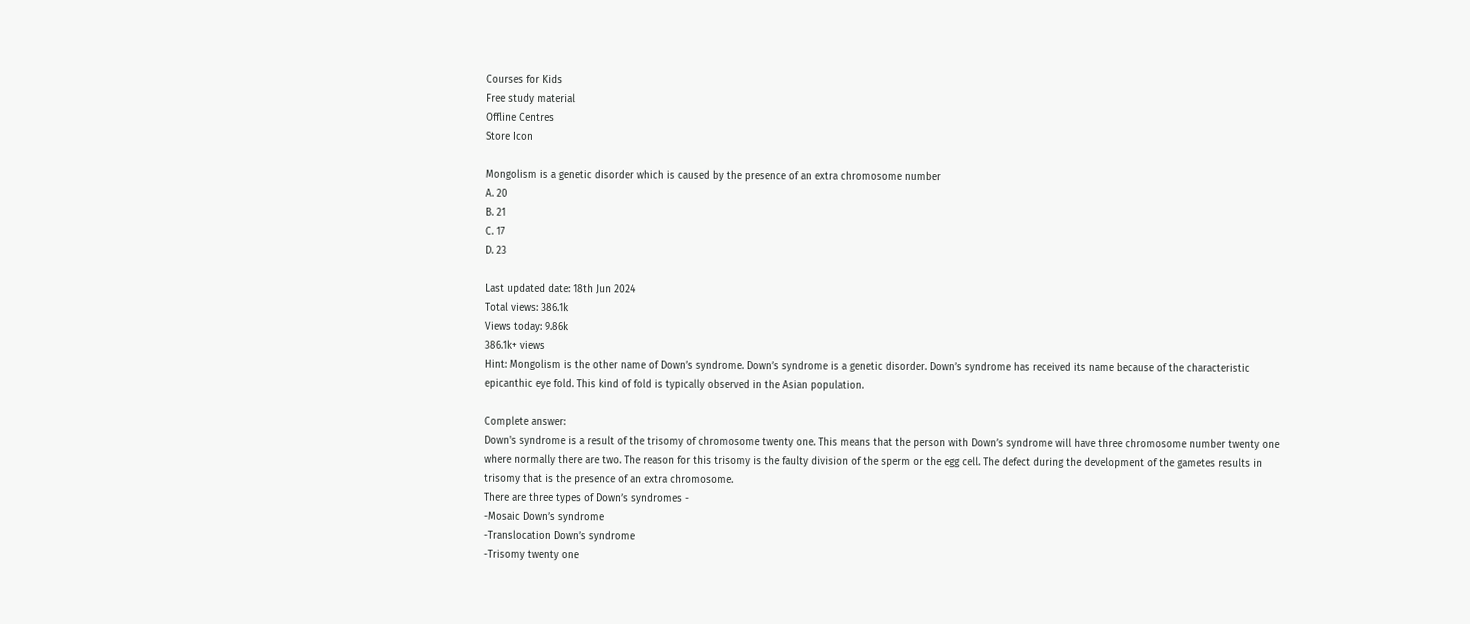Courses for Kids
Free study material
Offline Centres
Store Icon

Mongolism is a genetic disorder which is caused by the presence of an extra chromosome number
A. 20
B. 21
C. 17
D. 23

Last updated date: 18th Jun 2024
Total views: 386.1k
Views today: 9.86k
386.1k+ views
Hint: Mongolism is the other name of Down’s syndrome. Down’s syndrome is a genetic disorder. Down’s syndrome has received its name because of the characteristic epicanthic eye fold. This kind of fold is typically observed in the Asian population.

Complete answer:
Down's syndrome is a result of the trisomy of chromosome twenty one. This means that the person with Down’s syndrome will have three chromosome number twenty one where normally there are two. The reason for this trisomy is the faulty division of the sperm or the egg cell. The defect during the development of the gametes results in trisomy that is the presence of an extra chromosome.
There are three types of Down’s syndromes -
-Mosaic Down’s syndrome
-Translocation Down’s syndrome
-Trisomy twenty one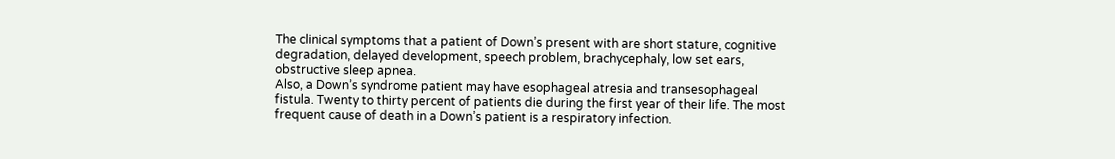The clinical symptoms that a patient of Down’s present with are short stature, cognitive degradation, delayed development, speech problem, brachycephaly, low set ears, obstructive sleep apnea.
Also, a Down’s syndrome patient may have esophageal atresia and transesophageal fistula. Twenty to thirty percent of patients die during the first year of their life. The most frequent cause of death in a Down’s patient is a respiratory infection.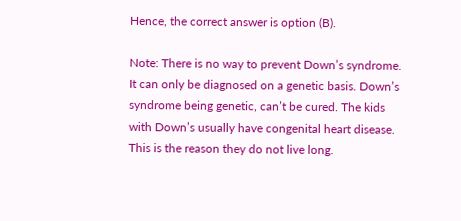Hence, the correct answer is option (B).

Note: There is no way to prevent Down’s syndrome. It can only be diagnosed on a genetic basis. Down’s syndrome being genetic, can’t be cured. The kids with Down’s usually have congenital heart disease. This is the reason they do not live long.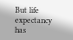But life expectancy has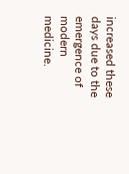increased these days due to the emergence of modern medicine.